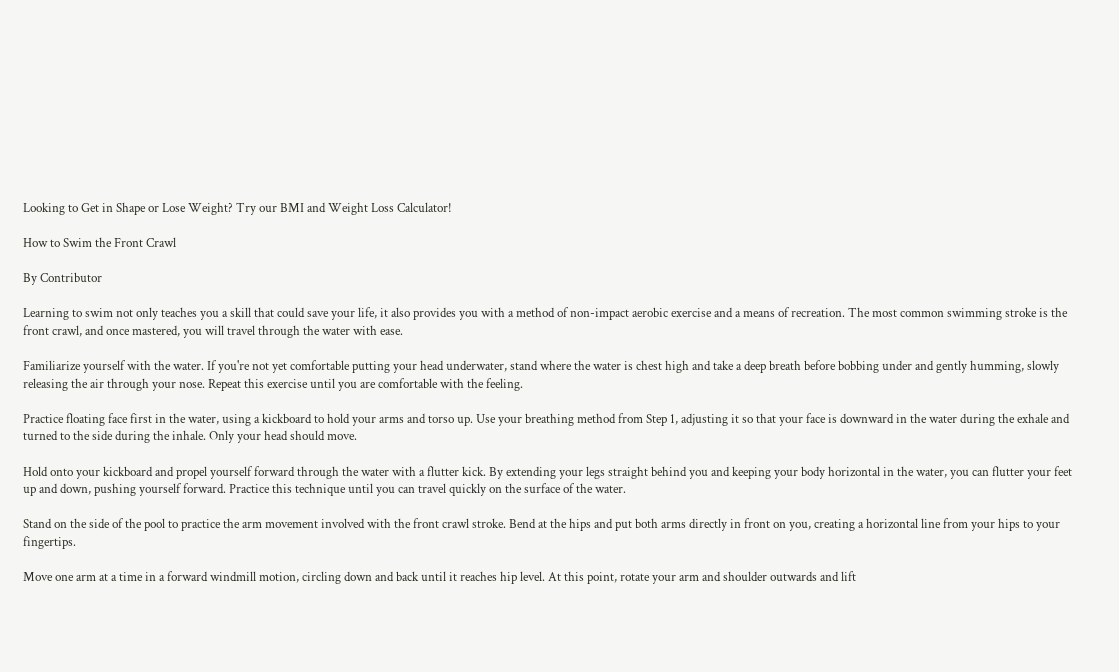Looking to Get in Shape or Lose Weight? Try our BMI and Weight Loss Calculator!

How to Swim the Front Crawl

By Contributor

Learning to swim not only teaches you a skill that could save your life, it also provides you with a method of non-impact aerobic exercise and a means of recreation. The most common swimming stroke is the front crawl, and once mastered, you will travel through the water with ease.

Familiarize yourself with the water. If you're not yet comfortable putting your head underwater, stand where the water is chest high and take a deep breath before bobbing under and gently humming, slowly releasing the air through your nose. Repeat this exercise until you are comfortable with the feeling.

Practice floating face first in the water, using a kickboard to hold your arms and torso up. Use your breathing method from Step 1, adjusting it so that your face is downward in the water during the exhale and turned to the side during the inhale. Only your head should move.

Hold onto your kickboard and propel yourself forward through the water with a flutter kick. By extending your legs straight behind you and keeping your body horizontal in the water, you can flutter your feet up and down, pushing yourself forward. Practice this technique until you can travel quickly on the surface of the water.

Stand on the side of the pool to practice the arm movement involved with the front crawl stroke. Bend at the hips and put both arms directly in front on you, creating a horizontal line from your hips to your fingertips.

Move one arm at a time in a forward windmill motion, circling down and back until it reaches hip level. At this point, rotate your arm and shoulder outwards and lift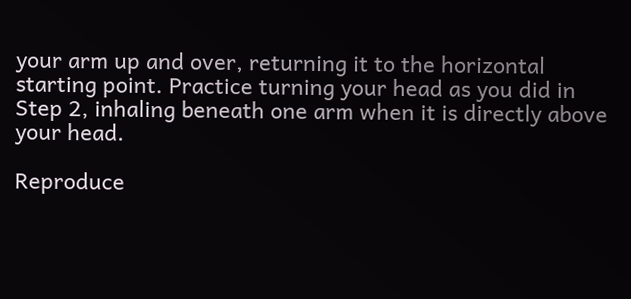your arm up and over, returning it to the horizontal starting point. Practice turning your head as you did in Step 2, inhaling beneath one arm when it is directly above your head.

Reproduce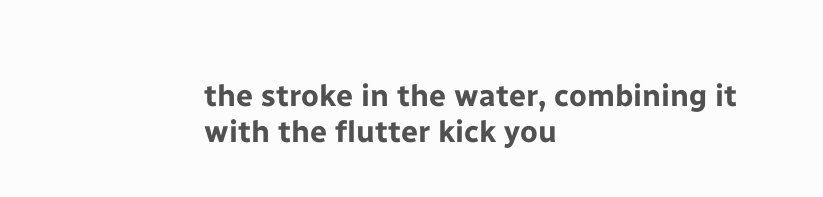the stroke in the water, combining it with the flutter kick you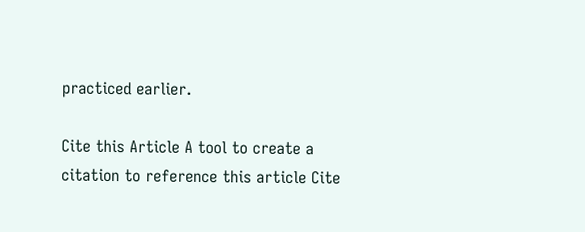practiced earlier.

Cite this Article A tool to create a citation to reference this article Cite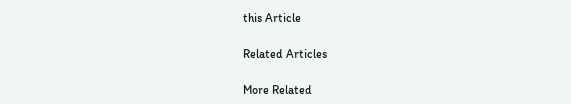this Article

Related Articles

More Related